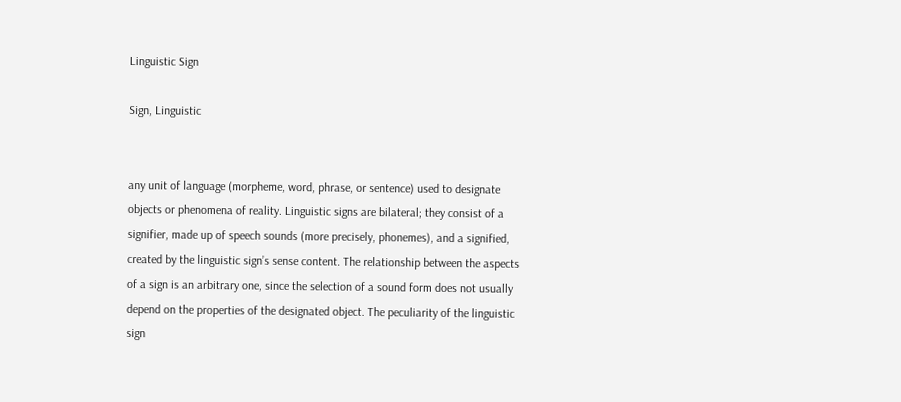Linguistic Sign

Sign, Linguistic


any unit of language (morpheme, word, phrase, or sentence) used to designate objects or phenomena of reality. Linguistic signs are bilateral; they consist of a signifier, made up of speech sounds (more precisely, phonemes), and a signified, created by the linguistic sign’s sense content. The relationship between the aspects of a sign is an arbitrary one, since the selection of a sound form does not usually depend on the properties of the designated object. The peculiarity of the linguistic sign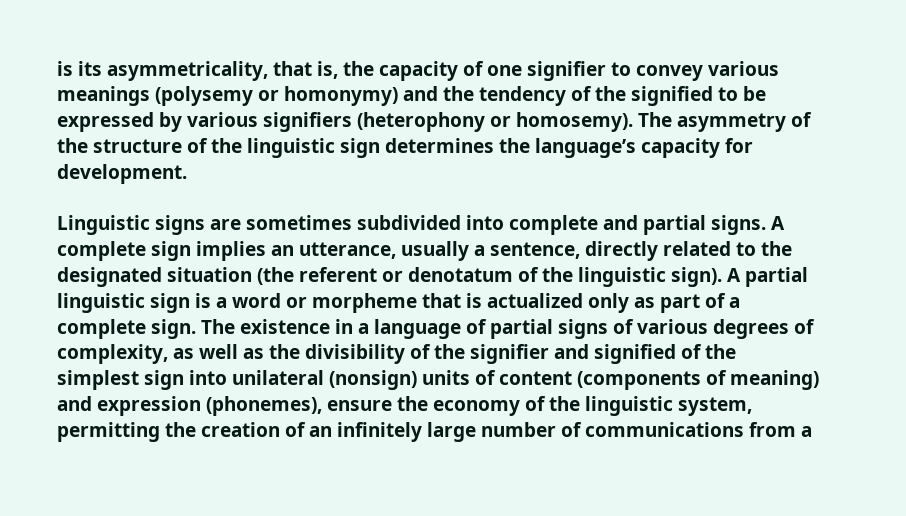is its asymmetricality, that is, the capacity of one signifier to convey various meanings (polysemy or homonymy) and the tendency of the signified to be expressed by various signifiers (heterophony or homosemy). The asymmetry of the structure of the linguistic sign determines the language’s capacity for development.

Linguistic signs are sometimes subdivided into complete and partial signs. A complete sign implies an utterance, usually a sentence, directly related to the designated situation (the referent or denotatum of the linguistic sign). A partial linguistic sign is a word or morpheme that is actualized only as part of a complete sign. The existence in a language of partial signs of various degrees of complexity, as well as the divisibility of the signifier and signified of the simplest sign into unilateral (nonsign) units of content (components of meaning) and expression (phonemes), ensure the economy of the linguistic system, permitting the creation of an infinitely large number of communications from a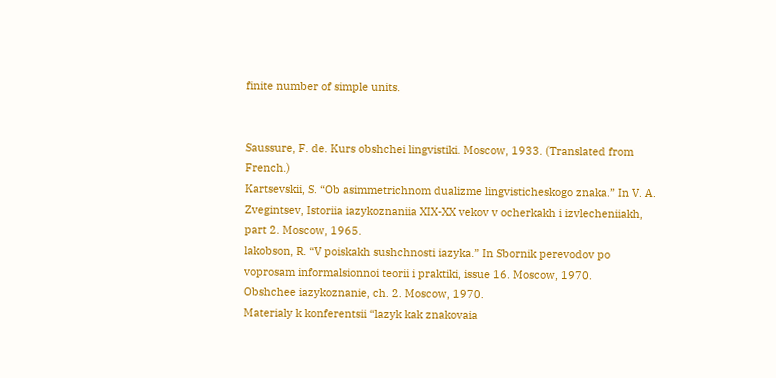finite number of simple units.


Saussure, F. de. Kurs obshchei lingvistiki. Moscow, 1933. (Translated from French.)
Kartsevskii, S. “Ob asimmetrichnom dualizme lingvisticheskogo znaka.” In V. A. Zvegintsev, Istoriia iazykoznaniia XIX-XX vekov v ocherkakh i izvlecheniiakh, part 2. Moscow, 1965.
lakobson, R. “V poiskakh sushchnosti iazyka.” In Sbornik perevodov po voprosam informalsionnoi teorii i praktiki, issue 16. Moscow, 1970.
Obshchee iazykoznanie, ch. 2. Moscow, 1970.
Materialy k konferentsii “lazyk kak znakovaia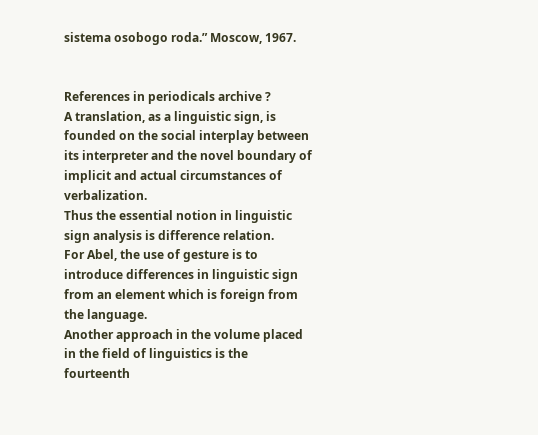sistema osobogo roda.” Moscow, 1967.


References in periodicals archive ?
A translation, as a linguistic sign, is founded on the social interplay between its interpreter and the novel boundary of implicit and actual circumstances of verbalization.
Thus the essential notion in linguistic sign analysis is difference relation.
For Abel, the use of gesture is to introduce differences in linguistic sign from an element which is foreign from the language.
Another approach in the volume placed in the field of linguistics is the fourteenth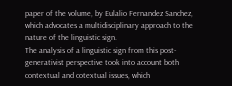paper of the volume, by Eulalio Fernandez Sanchez, which advocates a multidisciplinary approach to the nature of the linguistic sign.
The analysis of a linguistic sign from this post-generativist perspective took into account both contextual and cotextual issues, which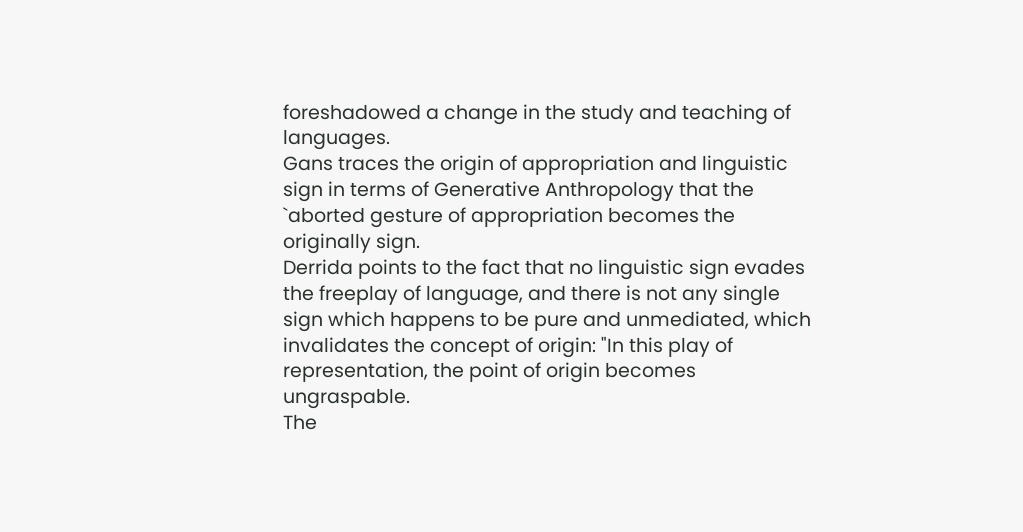foreshadowed a change in the study and teaching of languages.
Gans traces the origin of appropriation and linguistic sign in terms of Generative Anthropology that the `aborted gesture of appropriation becomes the originally sign.
Derrida points to the fact that no linguistic sign evades the freeplay of language, and there is not any single sign which happens to be pure and unmediated, which invalidates the concept of origin: "In this play of representation, the point of origin becomes ungraspable.
The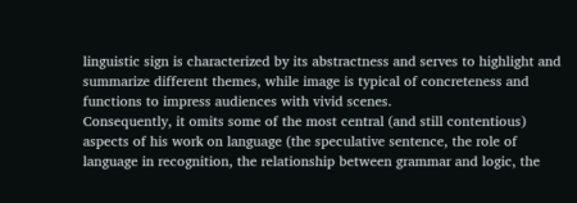linguistic sign is characterized by its abstractness and serves to highlight and summarize different themes, while image is typical of concreteness and functions to impress audiences with vivid scenes.
Consequently, it omits some of the most central (and still contentious) aspects of his work on language (the speculative sentence, the role of language in recognition, the relationship between grammar and logic, the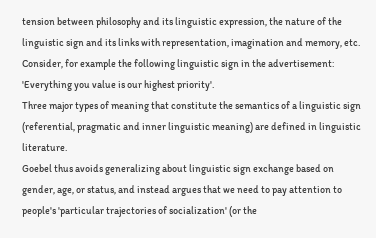tension between philosophy and its linguistic expression, the nature of the linguistic sign and its links with representation, imagination and memory, etc.
Consider, for example the following linguistic sign in the advertisement: 'Everything you value is our highest priority'.
Three major types of meaning that constitute the semantics of a linguistic sign (referential, pragmatic and inner linguistic meaning) are defined in linguistic literature.
Goebel thus avoids generalizing about linguistic sign exchange based on gender, age, or status, and instead argues that we need to pay attention to people's 'particular trajectories of socialization' (or the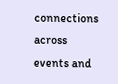connections across events and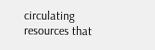circulating resources that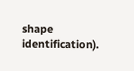shape identification).